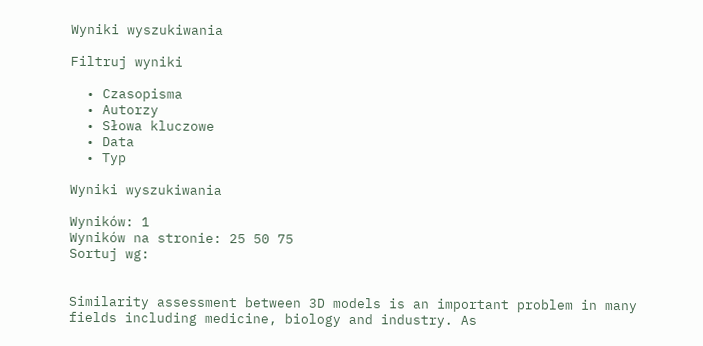Wyniki wyszukiwania

Filtruj wyniki

  • Czasopisma
  • Autorzy
  • Słowa kluczowe
  • Data
  • Typ

Wyniki wyszukiwania

Wyników: 1
Wyników na stronie: 25 50 75
Sortuj wg:


Similarity assessment between 3D models is an important problem in many fields including medicine, biology and industry. As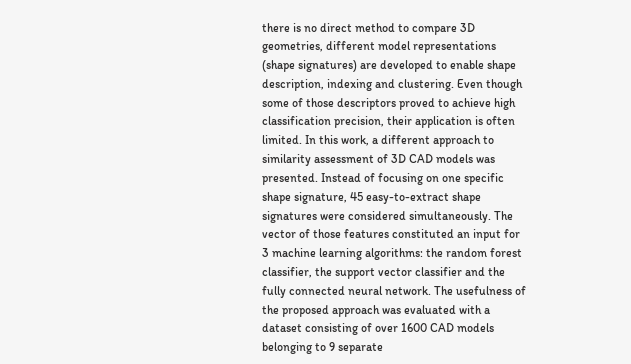there is no direct method to compare 3D geometries, different model representations (shape signatures) are developed to enable shape description, indexing and clustering. Even though some of those descriptors proved to achieve high classification precision, their application is often limited. In this work, a different approach to similarity assessment of 3D CAD models was presented. Instead of focusing on one specific shape signature, 45 easy-to-extract shape signatures were considered simultaneously. The vector of those features constituted an input for 3 machine learning algorithms: the random forest classifier, the support vector classifier and the fully connected neural network. The usefulness of the proposed approach was evaluated with a dataset consisting of over 1600 CAD models belonging to 9 separate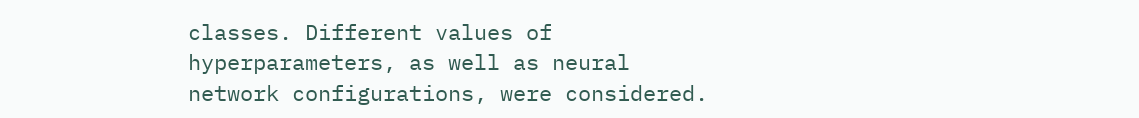classes. Different values of hyperparameters, as well as neural network configurations, were considered.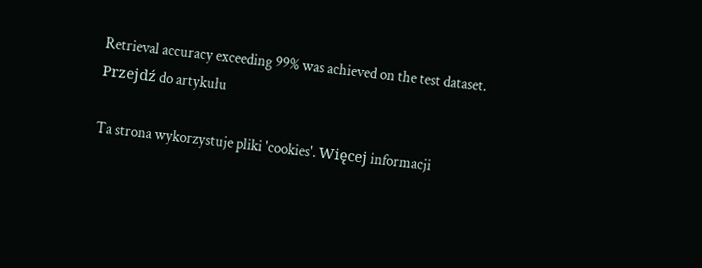Retrieval accuracy exceeding 99% was achieved on the test dataset.
Przejdź do artykułu

Ta strona wykorzystuje pliki 'cookies'. Więcej informacji